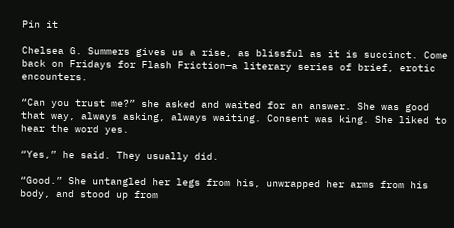Pin it

Chelsea G. Summers gives us a rise, as blissful as it is succinct. Come back on Fridays for Flash Friction—a literary series of brief, erotic encounters.

“Can you trust me?” she asked and waited for an answer. She was good that way, always asking, always waiting. Consent was king. She liked to hear the word yes.

“Yes,” he said. They usually did.

“Good.” She untangled her legs from his, unwrapped her arms from his body, and stood up from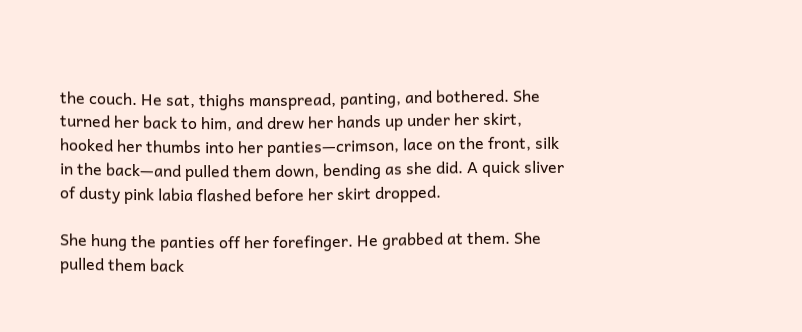the couch. He sat, thighs manspread, panting, and bothered. She turned her back to him, and drew her hands up under her skirt, hooked her thumbs into her panties—crimson, lace on the front, silk in the back—and pulled them down, bending as she did. A quick sliver of dusty pink labia flashed before her skirt dropped.

She hung the panties off her forefinger. He grabbed at them. She pulled them back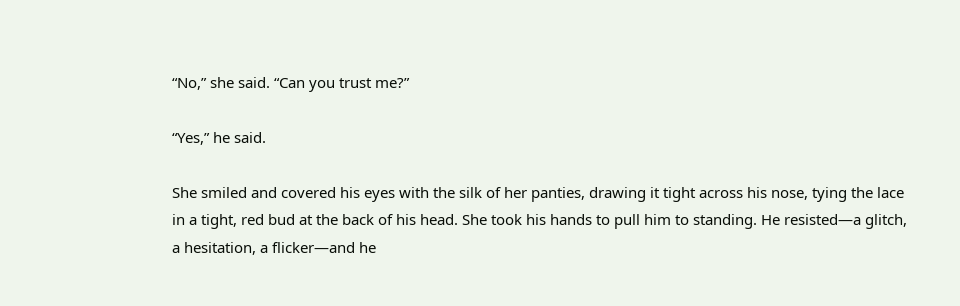“No,” she said. “Can you trust me?”

“Yes,” he said.

She smiled and covered his eyes with the silk of her panties, drawing it tight across his nose, tying the lace in a tight, red bud at the back of his head. She took his hands to pull him to standing. He resisted—a glitch, a hesitation, a flicker—and he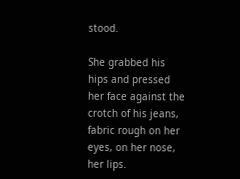stood.

She grabbed his hips and pressed her face against the crotch of his jeans, fabric rough on her eyes, on her nose, her lips.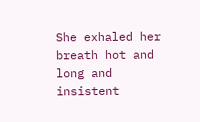She exhaled her breath hot and long and insistent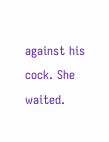against his cock. She waited.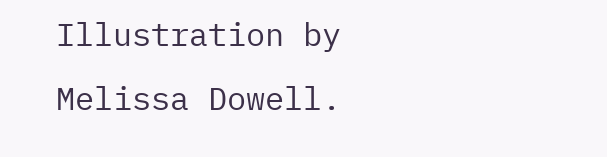Illustration by Melissa Dowell.